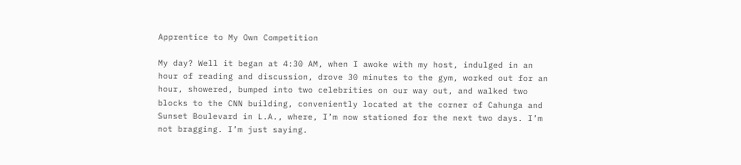Apprentice to My Own Competition

My day? Well it began at 4:30 AM, when I awoke with my host, indulged in an hour of reading and discussion, drove 30 minutes to the gym, worked out for an hour, showered, bumped into two celebrities on our way out, and walked two blocks to the CNN building, conveniently located at the corner of Cahunga and Sunset Boulevard in L.A., where, I’m now stationed for the next two days. I’m not bragging. I’m just saying.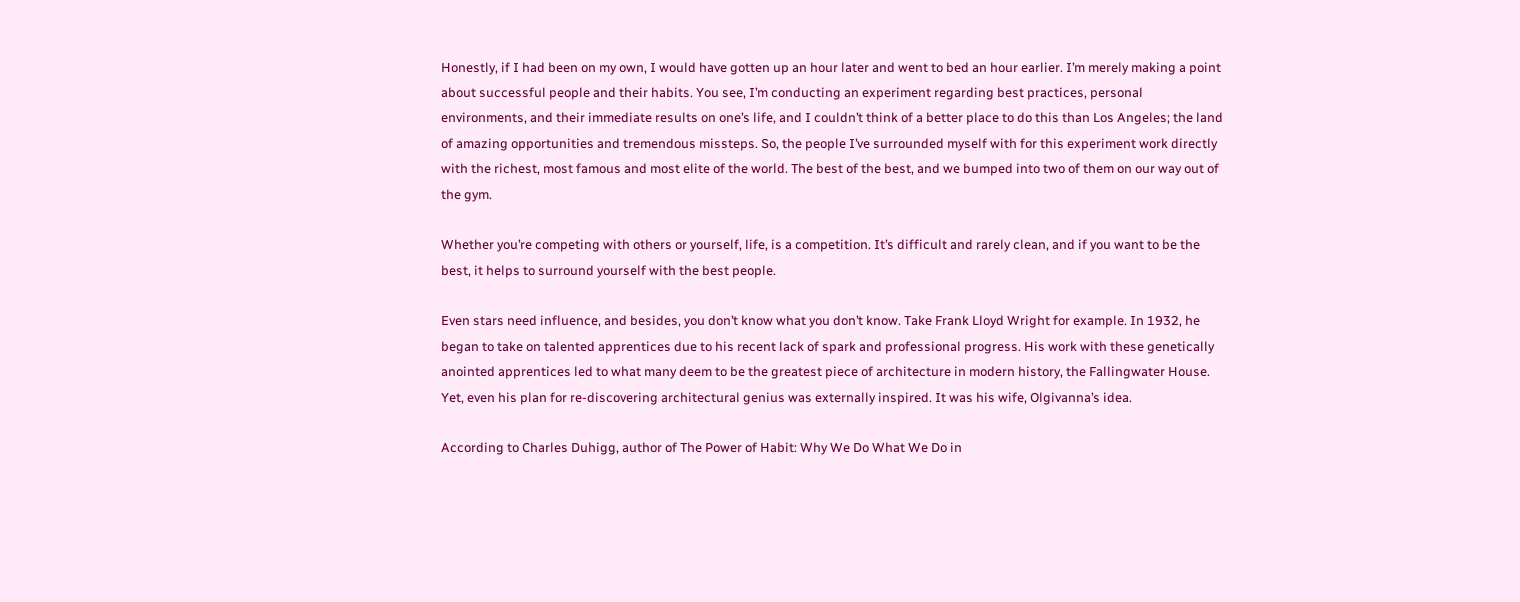Honestly, if I had been on my own, I would have gotten up an hour later and went to bed an hour earlier. I’m merely making a point about successful people and their habits. You see, I’m conducting an experiment regarding best practices, personal environments, and their immediate results on one’s life, and I couldn’t think of a better place to do this than Los Angeles; the land of amazing opportunities and tremendous missteps. So, the people I’ve surrounded myself with for this experiment work directly with the richest, most famous and most elite of the world. The best of the best, and we bumped into two of them on our way out of the gym.

Whether you’re competing with others or yourself, life, is a competition. It’s difficult and rarely clean, and if you want to be the best, it helps to surround yourself with the best people.

Even stars need influence, and besides, you don’t know what you don’t know. Take Frank Lloyd Wright for example. In 1932, he began to take on talented apprentices due to his recent lack of spark and professional progress. His work with these genetically anointed apprentices led to what many deem to be the greatest piece of architecture in modern history, the Fallingwater House. Yet, even his plan for re-discovering architectural genius was externally inspired. It was his wife, Olgivanna’s idea.

According to Charles Duhigg, author of The Power of Habit: Why We Do What We Do in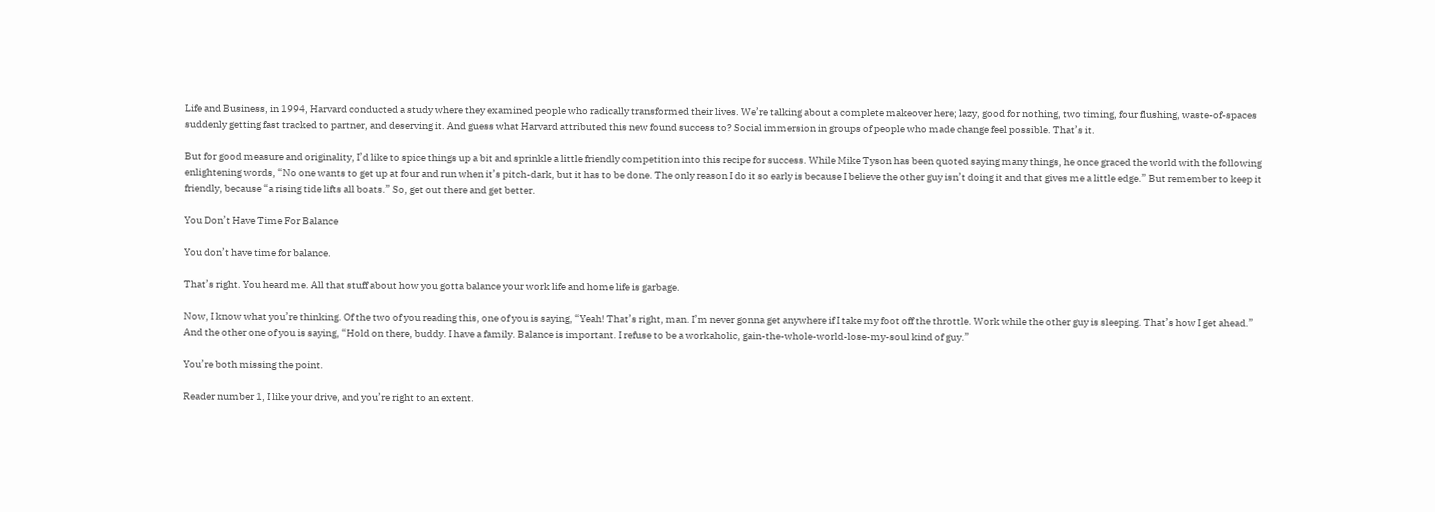Life and Business, in 1994, Harvard conducted a study where they examined people who radically transformed their lives. We’re talking about a complete makeover here; lazy, good for nothing, two timing, four flushing, waste-of-spaces suddenly getting fast tracked to partner, and deserving it. And guess what Harvard attributed this new found success to? Social immersion in groups of people who made change feel possible. That’s it.

But for good measure and originality, I’d like to spice things up a bit and sprinkle a little friendly competition into this recipe for success. While Mike Tyson has been quoted saying many things, he once graced the world with the following enlightening words, “No one wants to get up at four and run when it’s pitch-dark, but it has to be done. The only reason I do it so early is because I believe the other guy isn’t doing it and that gives me a little edge.” But remember to keep it friendly, because “a rising tide lifts all boats.” So, get out there and get better.

You Don’t Have Time For Balance

You don’t have time for balance.

That’s right. You heard me. All that stuff about how you gotta balance your work life and home life is garbage.

Now, I know what you’re thinking. Of the two of you reading this, one of you is saying, “Yeah! That’s right, man. I’m never gonna get anywhere if I take my foot off the throttle. Work while the other guy is sleeping. That’s how I get ahead.” And the other one of you is saying, “Hold on there, buddy. I have a family. Balance is important. I refuse to be a workaholic, gain-the-whole-world-lose-my-soul kind of guy.”

You’re both missing the point.

Reader number 1, I like your drive, and you’re right to an extent.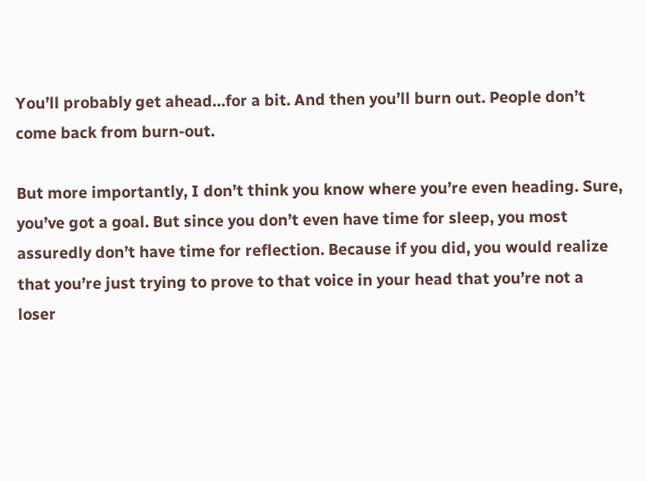You’ll probably get ahead…for a bit. And then you’ll burn out. People don’t come back from burn-out.

But more importantly, I don’t think you know where you’re even heading. Sure, you’ve got a goal. But since you don’t even have time for sleep, you most assuredly don’t have time for reflection. Because if you did, you would realize that you’re just trying to prove to that voice in your head that you’re not a loser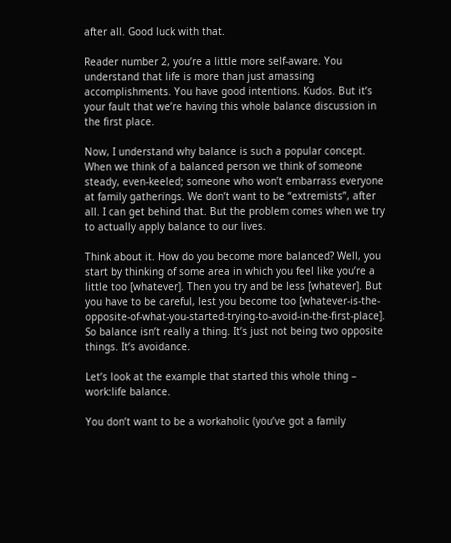after all. Good luck with that.

Reader number 2, you’re a little more self-aware. You understand that life is more than just amassing accomplishments. You have good intentions. Kudos. But it’s your fault that we’re having this whole balance discussion in the first place.

Now, I understand why balance is such a popular concept. When we think of a balanced person we think of someone steady, even-keeled; someone who won’t embarrass everyone at family gatherings. We don’t want to be “extremists”, after all. I can get behind that. But the problem comes when we try to actually apply balance to our lives.

Think about it. How do you become more balanced? Well, you start by thinking of some area in which you feel like you’re a little too [whatever]. Then you try and be less [whatever]. But you have to be careful, lest you become too [whatever-is-the-opposite-of-what-you-started-trying-to-avoid-in-the-first-place]. So balance isn’t really a thing. It’s just not being two opposite things. It’s avoidance.

Let’s look at the example that started this whole thing – work:life balance.

You don’t want to be a workaholic (you’ve got a family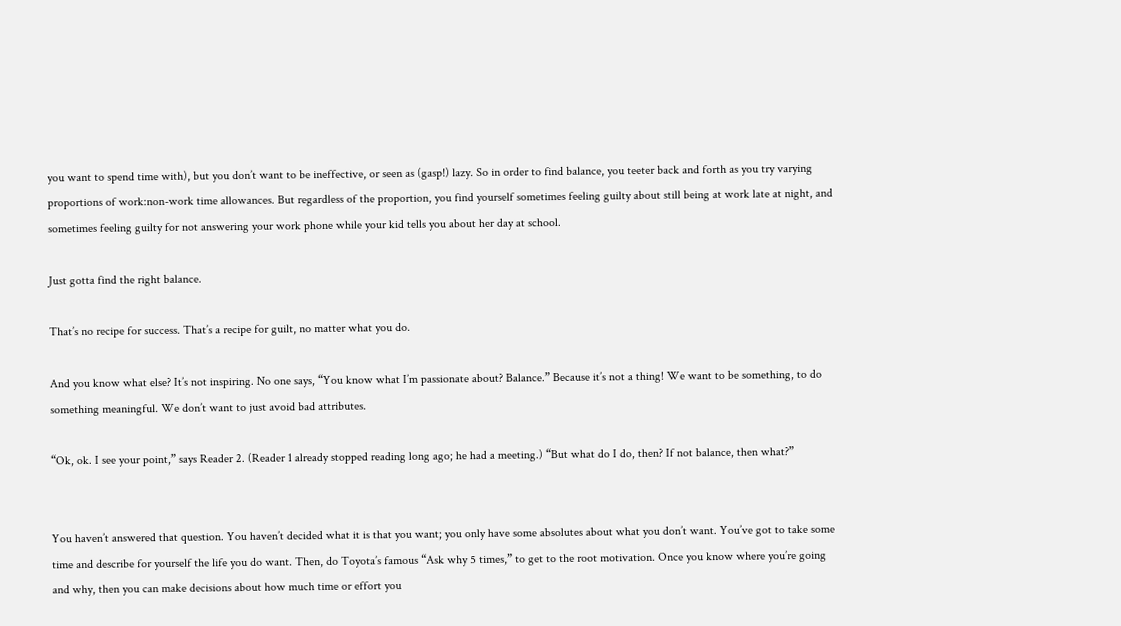you want to spend time with), but you don’t want to be ineffective, or seen as (gasp!) lazy. So in order to find balance, you teeter back and forth as you try varying proportions of work:non-work time allowances. But regardless of the proportion, you find yourself sometimes feeling guilty about still being at work late at night, and sometimes feeling guilty for not answering your work phone while your kid tells you about her day at school.

Just gotta find the right balance.

That’s no recipe for success. That’s a recipe for guilt, no matter what you do.

And you know what else? It’s not inspiring. No one says, “You know what I’m passionate about? Balance.” Because it’s not a thing! We want to be something, to do something meaningful. We don’t want to just avoid bad attributes.

“Ok, ok. I see your point,” says Reader 2. (Reader 1 already stopped reading long ago; he had a meeting.) “But what do I do, then? If not balance, then what?”


You haven’t answered that question. You haven’t decided what it is that you want; you only have some absolutes about what you don’t want. You’ve got to take some time and describe for yourself the life you do want. Then, do Toyota’s famous “Ask why 5 times,” to get to the root motivation. Once you know where you’re going and why, then you can make decisions about how much time or effort you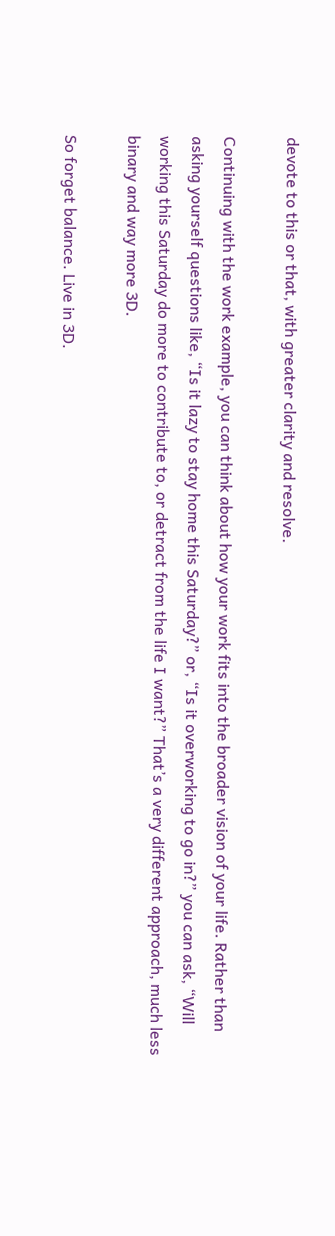devote to this or that, with greater clarity and resolve.

Continuing with the work example, you can think about how your work fits into the broader vision of your life. Rather than asking yourself questions like, “Is it lazy to stay home this Saturday?” or, “Is it overworking to go in?” you can ask, “Will working this Saturday do more to contribute to, or detract from the life I want?” That’s a very different approach, much less binary and way more 3D.

So forget balance. Live in 3D.